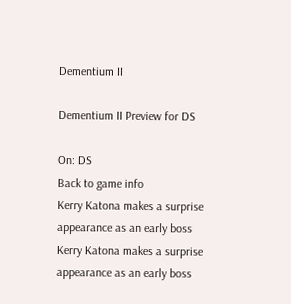Dementium II

Dementium II Preview for DS

On: DS
Back to game info
Kerry Katona makes a surprise appearance as an early boss
Kerry Katona makes a surprise appearance as an early boss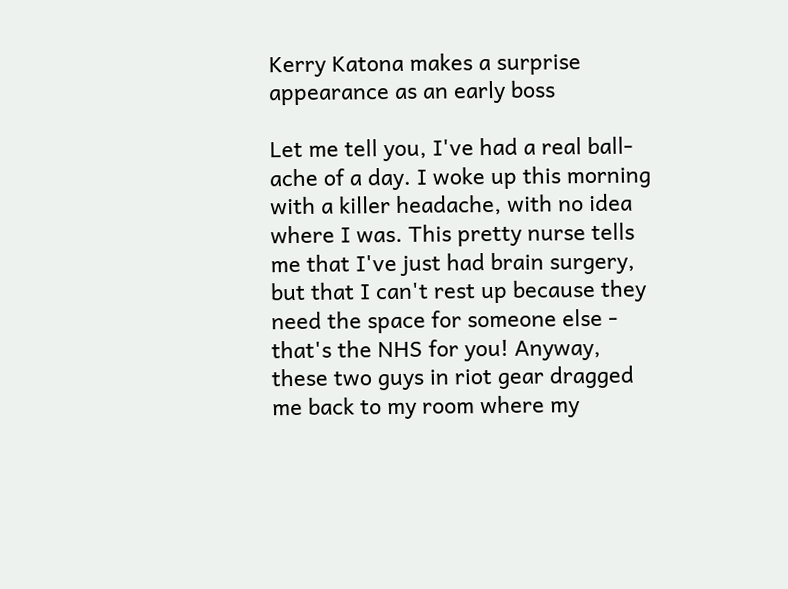Kerry Katona makes a surprise appearance as an early boss

Let me tell you, I've had a real ball-ache of a day. I woke up this morning with a killer headache, with no idea where I was. This pretty nurse tells me that I've just had brain surgery, but that I can't rest up because they need the space for someone else - that's the NHS for you! Anyway, these two guys in riot gear dragged me back to my room where my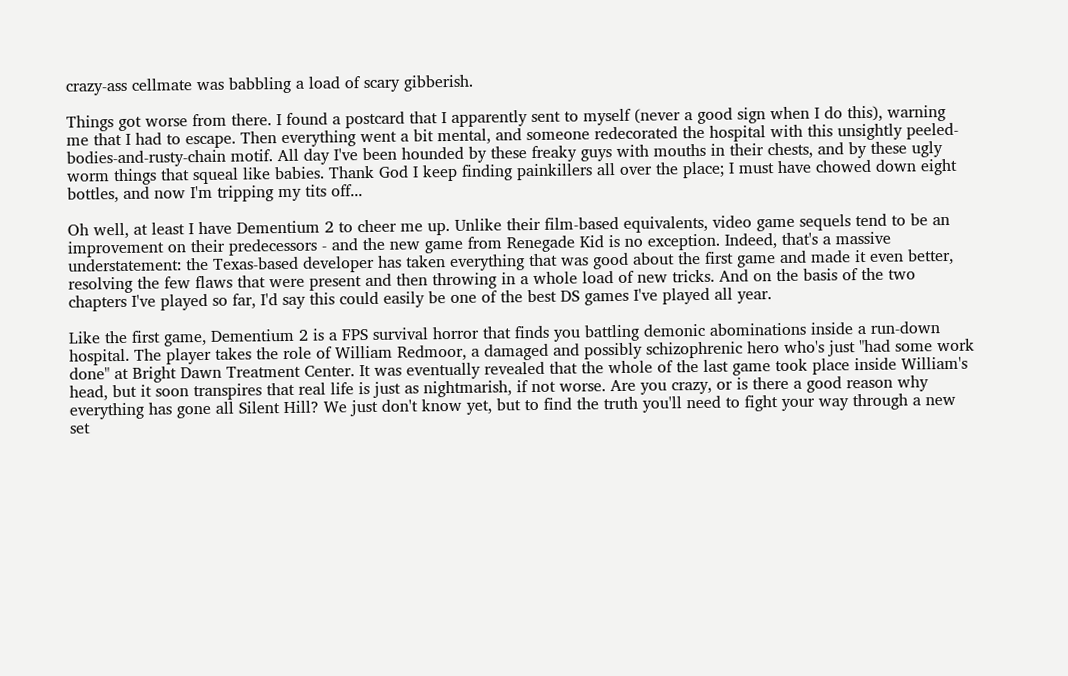crazy-ass cellmate was babbling a load of scary gibberish.

Things got worse from there. I found a postcard that I apparently sent to myself (never a good sign when I do this), warning me that I had to escape. Then everything went a bit mental, and someone redecorated the hospital with this unsightly peeled-bodies-and-rusty-chain motif. All day I've been hounded by these freaky guys with mouths in their chests, and by these ugly worm things that squeal like babies. Thank God I keep finding painkillers all over the place; I must have chowed down eight bottles, and now I'm tripping my tits off...

Oh well, at least I have Dementium 2 to cheer me up. Unlike their film-based equivalents, video game sequels tend to be an improvement on their predecessors - and the new game from Renegade Kid is no exception. Indeed, that's a massive understatement: the Texas-based developer has taken everything that was good about the first game and made it even better, resolving the few flaws that were present and then throwing in a whole load of new tricks. And on the basis of the two chapters I've played so far, I'd say this could easily be one of the best DS games I've played all year.

Like the first game, Dementium 2 is a FPS survival horror that finds you battling demonic abominations inside a run-down hospital. The player takes the role of William Redmoor, a damaged and possibly schizophrenic hero who's just "had some work done" at Bright Dawn Treatment Center. It was eventually revealed that the whole of the last game took place inside William's head, but it soon transpires that real life is just as nightmarish, if not worse. Are you crazy, or is there a good reason why everything has gone all Silent Hill? We just don't know yet, but to find the truth you'll need to fight your way through a new set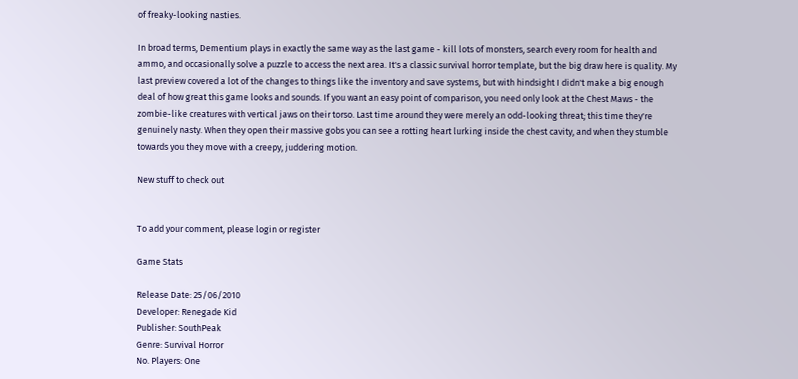of freaky-looking nasties.

In broad terms, Dementium plays in exactly the same way as the last game - kill lots of monsters, search every room for health and ammo, and occasionally solve a puzzle to access the next area. It's a classic survival horror template, but the big draw here is quality. My last preview covered a lot of the changes to things like the inventory and save systems, but with hindsight I didn't make a big enough deal of how great this game looks and sounds. If you want an easy point of comparison, you need only look at the Chest Maws - the zombie-like creatures with vertical jaws on their torso. Last time around they were merely an odd-looking threat; this time they're genuinely nasty. When they open their massive gobs you can see a rotting heart lurking inside the chest cavity, and when they stumble towards you they move with a creepy, juddering motion.

New stuff to check out


To add your comment, please login or register

Game Stats

Release Date: 25/06/2010
Developer: Renegade Kid
Publisher: SouthPeak
Genre: Survival Horror
No. Players: One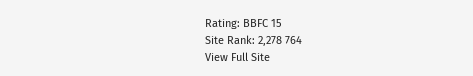Rating: BBFC 15
Site Rank: 2,278 764
View Full Site